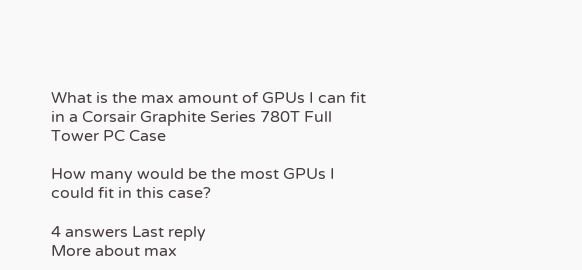What is the max amount of GPUs I can fit in a Corsair Graphite Series 780T Full Tower PC Case

How many would be the most GPUs I could fit in this case?

4 answers Last reply
More about max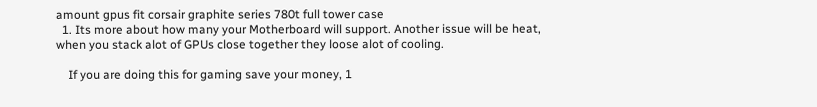amount gpus fit corsair graphite series 780t full tower case
  1. Its more about how many your Motherboard will support. Another issue will be heat, when you stack alot of GPUs close together they loose alot of cooling.

    If you are doing this for gaming save your money, 1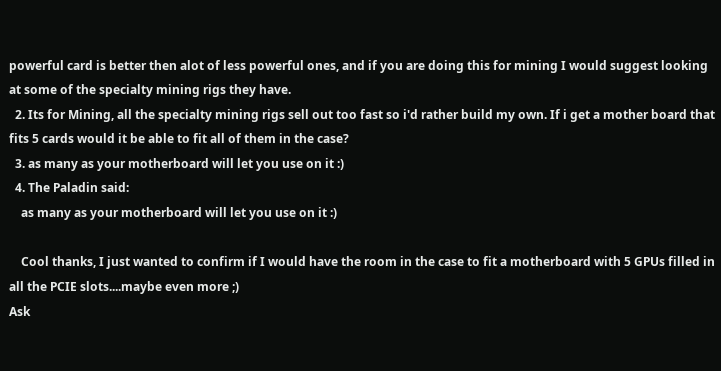powerful card is better then alot of less powerful ones, and if you are doing this for mining I would suggest looking at some of the specialty mining rigs they have.
  2. Its for Mining, all the specialty mining rigs sell out too fast so i'd rather build my own. If i get a mother board that fits 5 cards would it be able to fit all of them in the case?
  3. as many as your motherboard will let you use on it :)
  4. The Paladin said:
    as many as your motherboard will let you use on it :)

    Cool thanks, I just wanted to confirm if I would have the room in the case to fit a motherboard with 5 GPUs filled in all the PCIE slots....maybe even more ;)
Ask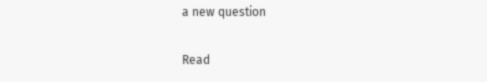a new question

Read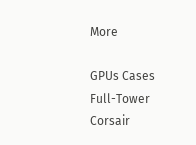More

GPUs Cases Full-Tower Corsair